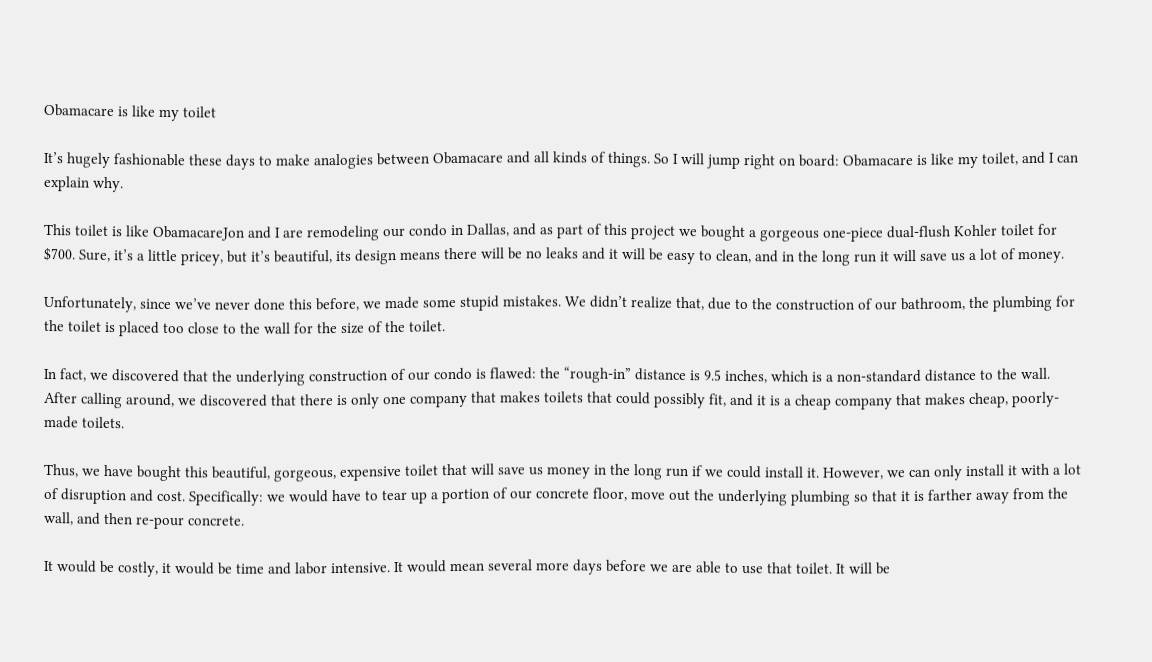Obamacare is like my toilet

It’s hugely fashionable these days to make analogies between Obamacare and all kinds of things. So I will jump right on board: Obamacare is like my toilet, and I can explain why.

This toilet is like ObamacareJon and I are remodeling our condo in Dallas, and as part of this project we bought a gorgeous one-piece dual-flush Kohler toilet for $700. Sure, it’s a little pricey, but it’s beautiful, its design means there will be no leaks and it will be easy to clean, and in the long run it will save us a lot of money.

Unfortunately, since we’ve never done this before, we made some stupid mistakes. We didn’t realize that, due to the construction of our bathroom, the plumbing for the toilet is placed too close to the wall for the size of the toilet.

In fact, we discovered that the underlying construction of our condo is flawed: the “rough-in” distance is 9.5 inches, which is a non-standard distance to the wall. After calling around, we discovered that there is only one company that makes toilets that could possibly fit, and it is a cheap company that makes cheap, poorly-made toilets.

Thus, we have bought this beautiful, gorgeous, expensive toilet that will save us money in the long run if we could install it. However, we can only install it with a lot of disruption and cost. Specifically: we would have to tear up a portion of our concrete floor, move out the underlying plumbing so that it is farther away from the wall, and then re-pour concrete.

It would be costly, it would be time and labor intensive. It would mean several more days before we are able to use that toilet. It will be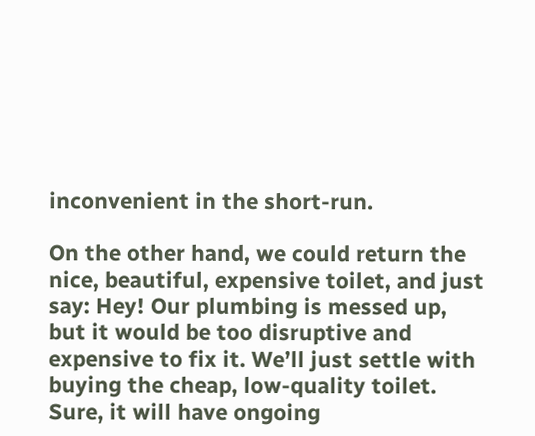inconvenient in the short-run.

On the other hand, we could return the nice, beautiful, expensive toilet, and just say: Hey! Our plumbing is messed up, but it would be too disruptive and expensive to fix it. We’ll just settle with buying the cheap, low-quality toilet. Sure, it will have ongoing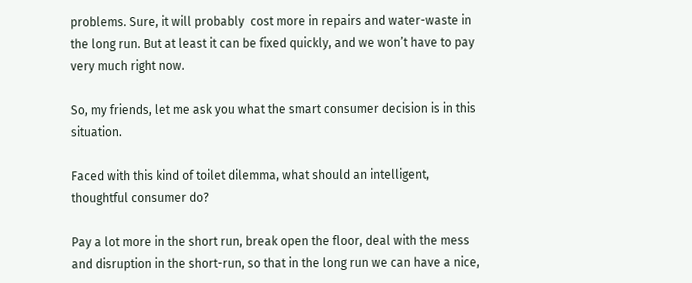problems. Sure, it will probably  cost more in repairs and water-waste in the long run. But at least it can be fixed quickly, and we won’t have to pay very much right now.

So, my friends, let me ask you what the smart consumer decision is in this situation.

Faced with this kind of toilet dilemma, what should an intelligent, thoughtful consumer do?

Pay a lot more in the short run, break open the floor, deal with the mess and disruption in the short-run, so that in the long run we can have a nice,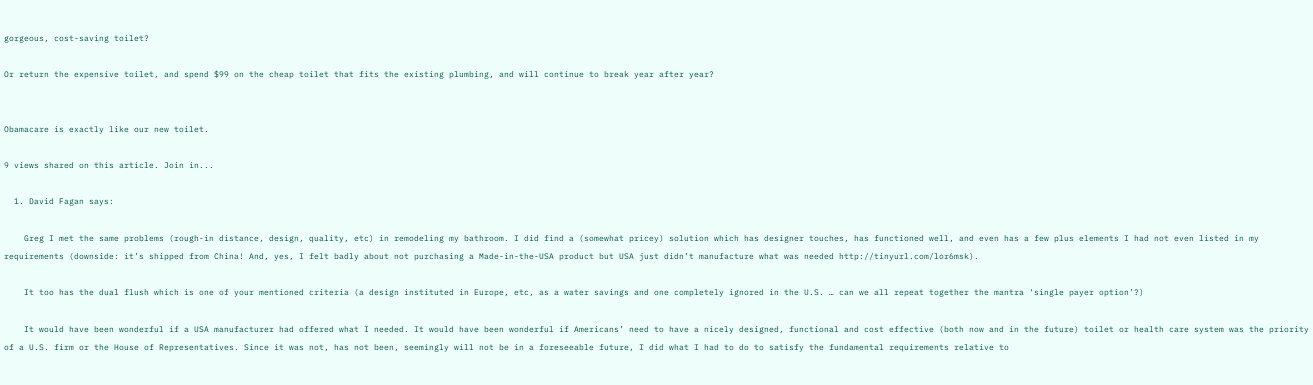gorgeous, cost-saving toilet?

Or return the expensive toilet, and spend $99 on the cheap toilet that fits the existing plumbing, and will continue to break year after year?


Obamacare is exactly like our new toilet.

9 views shared on this article. Join in...

  1. David Fagan says:

    Greg I met the same problems (rough-in distance, design, quality, etc) in remodeling my bathroom. I did find a (somewhat pricey) solution which has designer touches, has functioned well, and even has a few plus elements I had not even listed in my requirements (downside: it’s shipped from China! And, yes, I felt badly about not purchasing a Made-in-the-USA product but USA just didn’t manufacture what was needed http://tinyurl.com/lor6msk).

    It too has the dual flush which is one of your mentioned criteria (a design instituted in Europe, etc, as a water savings and one completely ignored in the U.S. … can we all repeat together the mantra ‘single payer option’?)

    It would have been wonderful if a USA manufacturer had offered what I needed. It would have been wonderful if Americans’ need to have a nicely designed, functional and cost effective (both now and in the future) toilet or health care system was the priority of a U.S. firm or the House of Representatives. Since it was not, has not been, seemingly will not be in a foreseeable future, I did what I had to do to satisfy the fundamental requirements relative to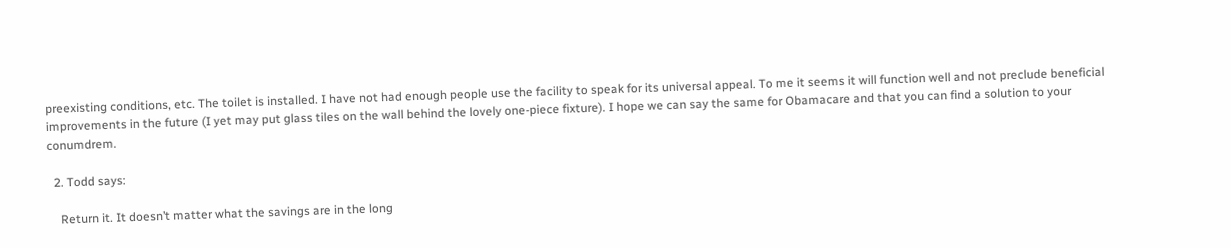preexisting conditions, etc. The toilet is installed. I have not had enough people use the facility to speak for its universal appeal. To me it seems it will function well and not preclude beneficial improvements in the future (I yet may put glass tiles on the wall behind the lovely one-piece fixture). I hope we can say the same for Obamacare and that you can find a solution to your conumdrem.

  2. Todd says:

    Return it. It doesn’t matter what the savings are in the long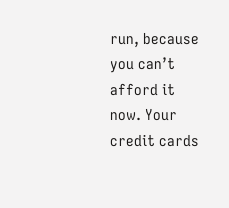run, because you can’t afford it now. Your credit cards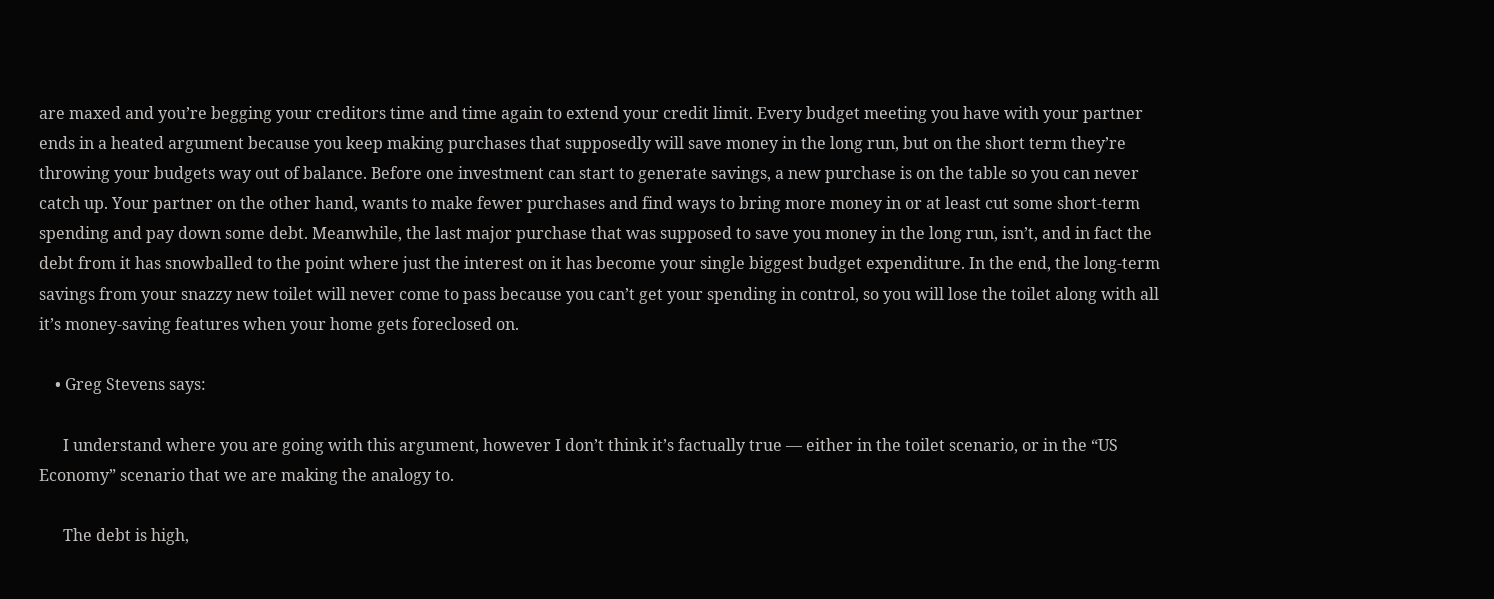are maxed and you’re begging your creditors time and time again to extend your credit limit. Every budget meeting you have with your partner ends in a heated argument because you keep making purchases that supposedly will save money in the long run, but on the short term they’re throwing your budgets way out of balance. Before one investment can start to generate savings, a new purchase is on the table so you can never catch up. Your partner on the other hand, wants to make fewer purchases and find ways to bring more money in or at least cut some short-term spending and pay down some debt. Meanwhile, the last major purchase that was supposed to save you money in the long run, isn’t, and in fact the debt from it has snowballed to the point where just the interest on it has become your single biggest budget expenditure. In the end, the long-term savings from your snazzy new toilet will never come to pass because you can’t get your spending in control, so you will lose the toilet along with all it’s money-saving features when your home gets foreclosed on.

    • Greg Stevens says:

      I understand where you are going with this argument, however I don’t think it’s factually true — either in the toilet scenario, or in the “US Economy” scenario that we are making the analogy to.

      The debt is high,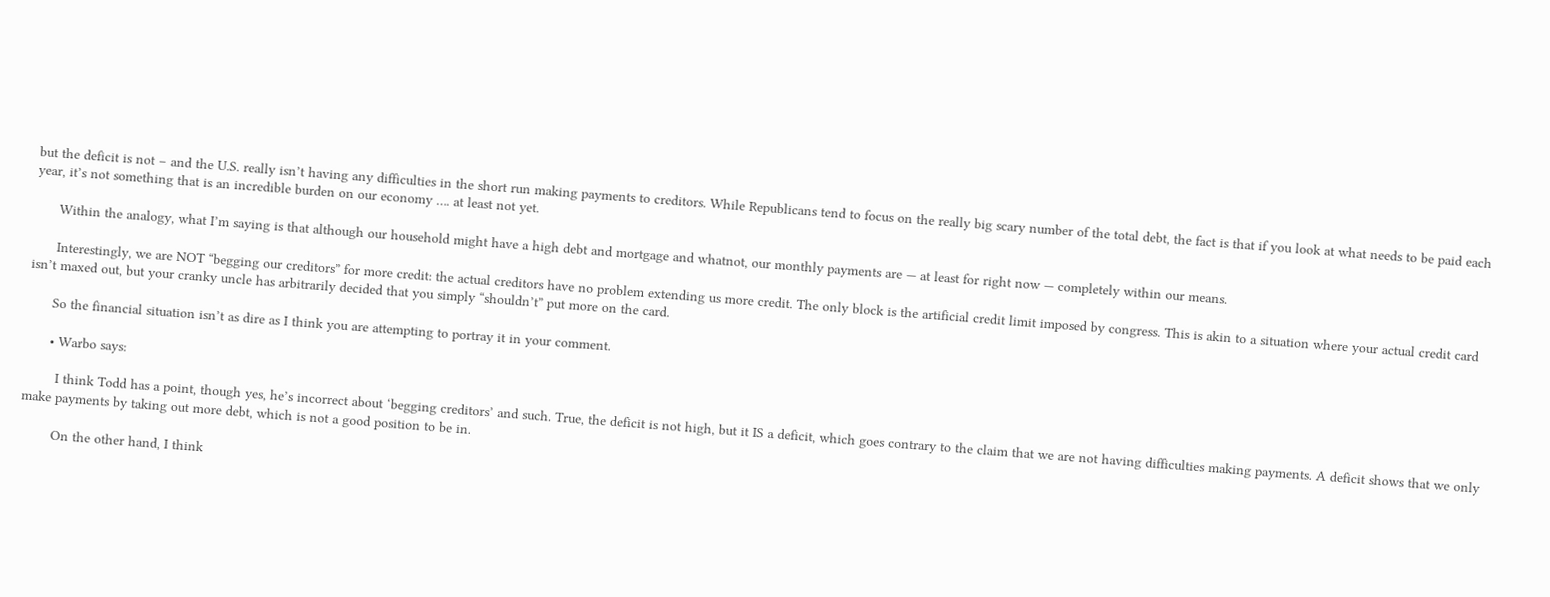but the deficit is not – and the U.S. really isn’t having any difficulties in the short run making payments to creditors. While Republicans tend to focus on the really big scary number of the total debt, the fact is that if you look at what needs to be paid each year, it’s not something that is an incredible burden on our economy …. at least not yet.

      Within the analogy, what I’m saying is that although our household might have a high debt and mortgage and whatnot, our monthly payments are — at least for right now — completely within our means.

      Interestingly, we are NOT “begging our creditors” for more credit: the actual creditors have no problem extending us more credit. The only block is the artificial credit limit imposed by congress. This is akin to a situation where your actual credit card isn’t maxed out, but your cranky uncle has arbitrarily decided that you simply “shouldn’t” put more on the card.

      So the financial situation isn’t as dire as I think you are attempting to portray it in your comment.

      • Warbo says:

        I think Todd has a point, though yes, he’s incorrect about ‘begging creditors’ and such. True, the deficit is not high, but it IS a deficit, which goes contrary to the claim that we are not having difficulties making payments. A deficit shows that we only make payments by taking out more debt, which is not a good position to be in.

        On the other hand, I think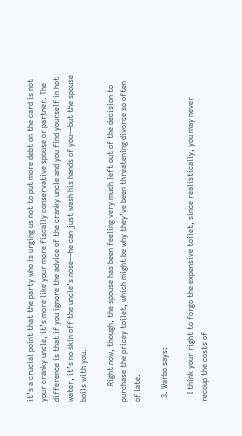it’s a crucial point that the party who is urging us not to put more debt on the card is not your cranky uncle, it’s more like your more fiscally conservative spouse or partner. The difference is that if you ignore the advice of the cranky uncle and you find yourself in hot water, it’s no skin off the uncle’s nose—he can just wash his hands of you—but the spouse boils with you.

        Right now, though, the spouse has been feeling very much left out of the decision to purchase the pricey toilet, which might be why they’ve been threatening divorce so often of late.

  3. Warbo says:

    I think your right to forgo the expensive toilet, since realistically, you may never recoup the costs of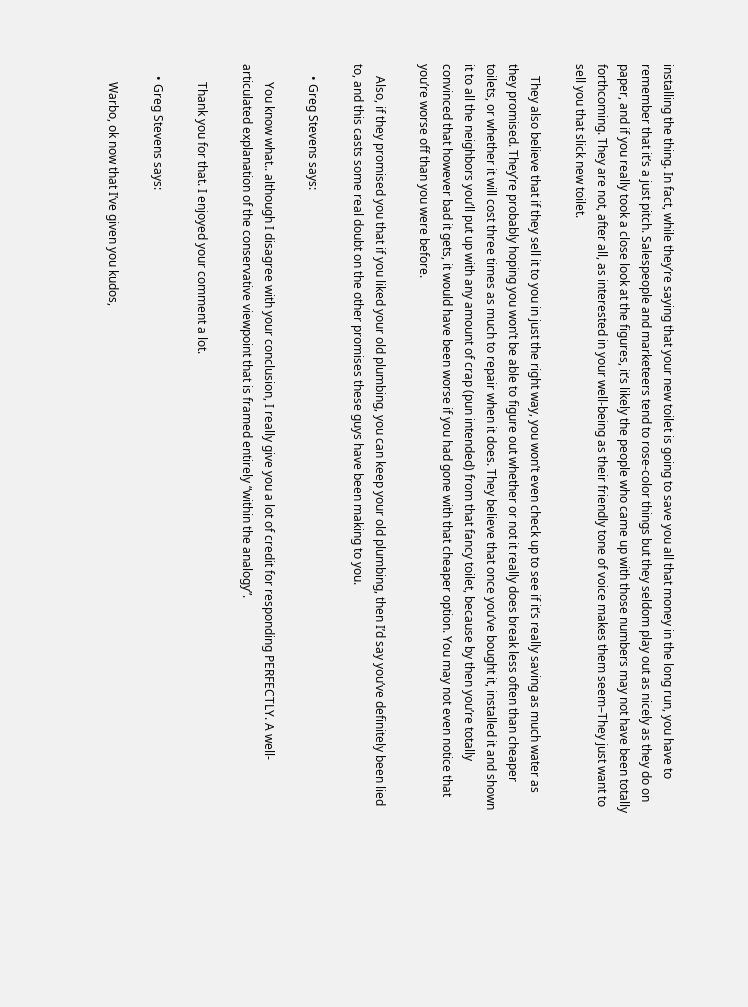installing the thing. In fact, while they’re saying that your new toilet is going to save you all that money in the long run, you have to remember that it’s a just pitch. Salespeople and marketeers tend to rose-color things but they seldom play out as nicely as they do on paper, and if you really took a close look at the figures, it’s likely the people who came up with those numbers may not have been totally forthcoming. They are not, after all, as interested in your well-being as their friendly tone of voice makes them seem–They just want to sell you that slick new toilet.

    They also believe that if they sell it to you in just the right way, you won’t even check up to see if it’s really saving as much water as they promised. They’re probably hoping you won’t be able to figure out whether or not it really does break less often than cheaper toilets, or whether it will cost three times as much to repair when it does. They believe that once you’ve bought it, installed it and shown it to all the neighbors you’ll put up with any amount of crap (pun intended) from that fancy toilet, because by then you’re totally convinced that however bad it gets, it would have been worse if you had gone with that cheaper option. You may not even notice that you’re worse off than you were before.

    Also, if they promised you that if you liked your old plumbing, you can keep your old plumbing, then I’d say you’ve definitely been lied to, and this casts some real doubt on the other promises these guys have been making to you.

    • Greg Stevens says:

      You know what.. although I disagree with your conclusion, I really give you a lot of credit for responding PERFECTLY. A well-articulated explanation of the conservative viewpoint that is framed entirely “within the analogy”.

      Thank you for that. I enjoyed your comment a lot.

    • Greg Stevens says:

      Warbo, ok now that I’ve given you kudos,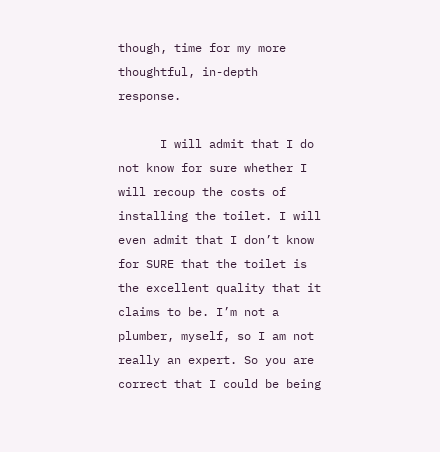though, time for my more thoughtful, in-depth response.

      I will admit that I do not know for sure whether I will recoup the costs of installing the toilet. I will even admit that I don’t know for SURE that the toilet is the excellent quality that it claims to be. I’m not a plumber, myself, so I am not really an expert. So you are correct that I could be being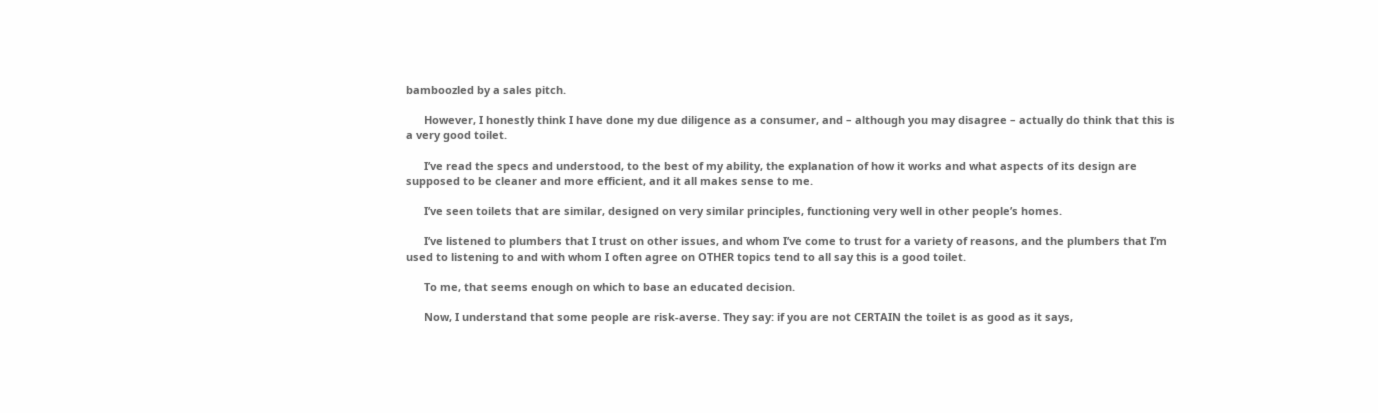bamboozled by a sales pitch.

      However, I honestly think I have done my due diligence as a consumer, and – although you may disagree – actually do think that this is a very good toilet.

      I’ve read the specs and understood, to the best of my ability, the explanation of how it works and what aspects of its design are supposed to be cleaner and more efficient, and it all makes sense to me.

      I’ve seen toilets that are similar, designed on very similar principles, functioning very well in other people’s homes.

      I’ve listened to plumbers that I trust on other issues, and whom I’ve come to trust for a variety of reasons, and the plumbers that I’m used to listening to and with whom I often agree on OTHER topics tend to all say this is a good toilet.

      To me, that seems enough on which to base an educated decision.

      Now, I understand that some people are risk-averse. They say: if you are not CERTAIN the toilet is as good as it says,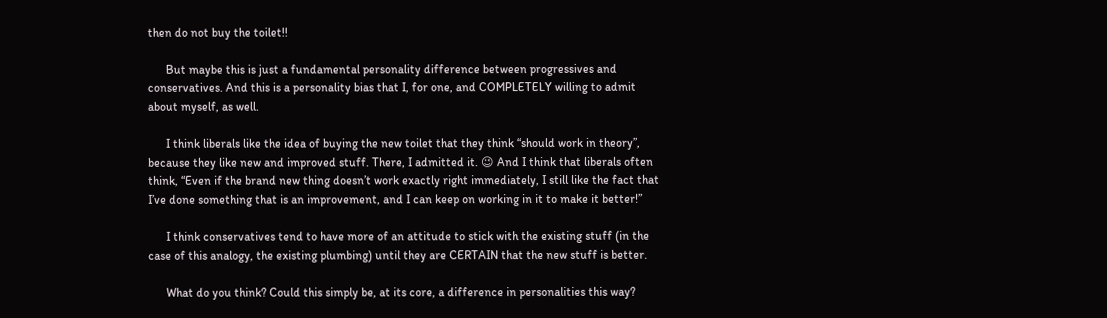then do not buy the toilet!!

      But maybe this is just a fundamental personality difference between progressives and conservatives. And this is a personality bias that I, for one, and COMPLETELY willing to admit about myself, as well.

      I think liberals like the idea of buying the new toilet that they think “should work in theory”, because they like new and improved stuff. There, I admitted it. 😉 And I think that liberals often think, “Even if the brand new thing doesn’t work exactly right immediately, I still like the fact that I’ve done something that is an improvement, and I can keep on working in it to make it better!”

      I think conservatives tend to have more of an attitude to stick with the existing stuff (in the case of this analogy, the existing plumbing) until they are CERTAIN that the new stuff is better.

      What do you think? Could this simply be, at its core, a difference in personalities this way?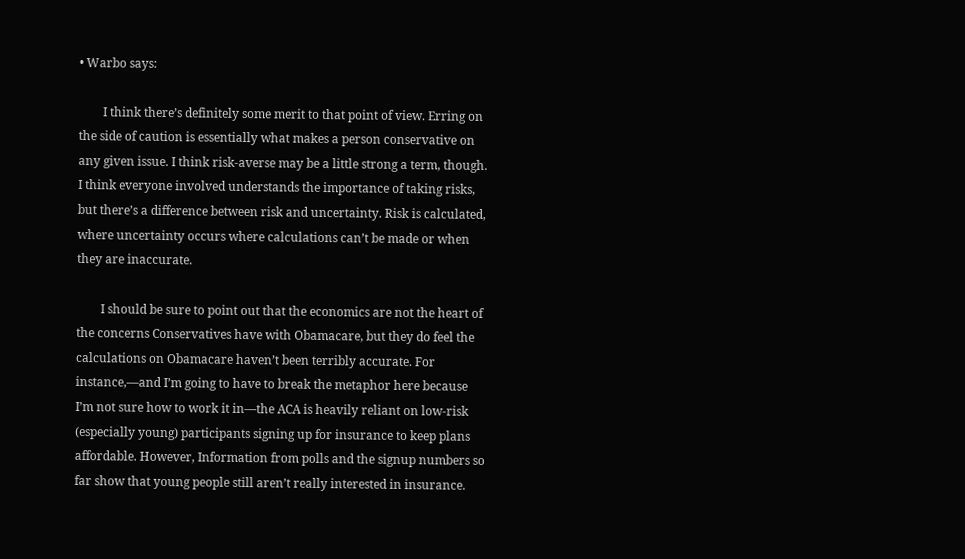• Warbo says:

        I think there’s definitely some merit to that point of view. Erring on the side of caution is essentially what makes a person conservative on any given issue. I think risk-averse may be a little strong a term, though. I think everyone involved understands the importance of taking risks, but there’s a difference between risk and uncertainty. Risk is calculated, where uncertainty occurs where calculations can’t be made or when they are inaccurate.

        I should be sure to point out that the economics are not the heart of the concerns Conservatives have with Obamacare, but they do feel the calculations on Obamacare haven’t been terribly accurate. For instance,—and I’m going to have to break the metaphor here because I’m not sure how to work it in—the ACA is heavily reliant on low-risk (especially young) participants signing up for insurance to keep plans affordable. However, Information from polls and the signup numbers so far show that young people still aren’t really interested in insurance.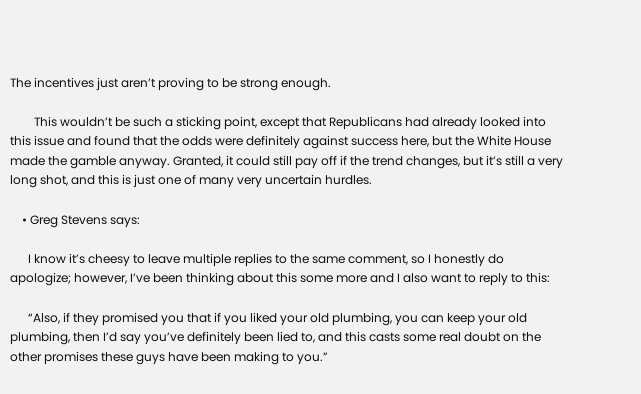The incentives just aren’t proving to be strong enough.

        This wouldn’t be such a sticking point, except that Republicans had already looked into this issue and found that the odds were definitely against success here, but the White House made the gamble anyway. Granted, it could still pay off if the trend changes, but it’s still a very long shot, and this is just one of many very uncertain hurdles.

    • Greg Stevens says:

      I know it’s cheesy to leave multiple replies to the same comment, so I honestly do apologize; however, I’ve been thinking about this some more and I also want to reply to this:

      “Also, if they promised you that if you liked your old plumbing, you can keep your old plumbing, then I’d say you’ve definitely been lied to, and this casts some real doubt on the other promises these guys have been making to you.”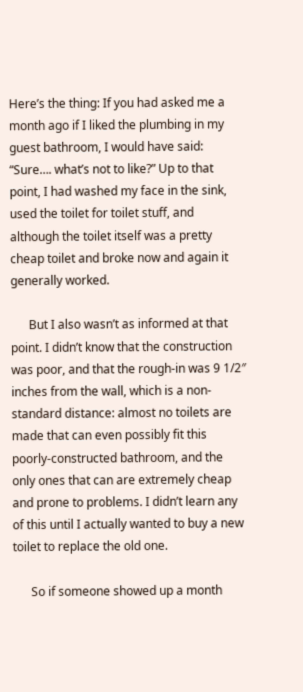Here’s the thing: If you had asked me a month ago if I liked the plumbing in my guest bathroom, I would have said: “Sure…. what’s not to like?” Up to that point, I had washed my face in the sink, used the toilet for toilet stuff, and although the toilet itself was a pretty cheap toilet and broke now and again it generally worked.

      But I also wasn’t as informed at that point. I didn’t know that the construction was poor, and that the rough-in was 9 1/2″ inches from the wall, which is a non-standard distance: almost no toilets are made that can even possibly fit this poorly-constructed bathroom, and the only ones that can are extremely cheap and prone to problems. I didn’t learn any of this until I actually wanted to buy a new toilet to replace the old one.

      So if someone showed up a month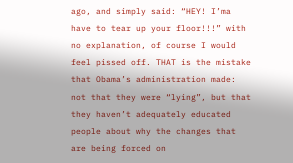ago, and simply said: “HEY! I’ma have to tear up your floor!!!” with no explanation, of course I would feel pissed off. THAT is the mistake that Obama’s administration made: not that they were “lying”, but that they haven’t adequately educated people about why the changes that are being forced on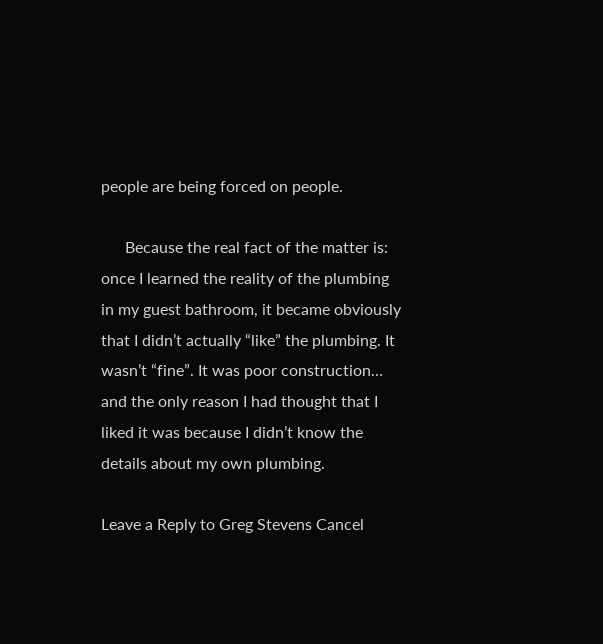people are being forced on people.

      Because the real fact of the matter is: once I learned the reality of the plumbing in my guest bathroom, it became obviously that I didn’t actually “like” the plumbing. It wasn’t “fine”. It was poor construction… and the only reason I had thought that I liked it was because I didn’t know the details about my own plumbing.

Leave a Reply to Greg Stevens Cancel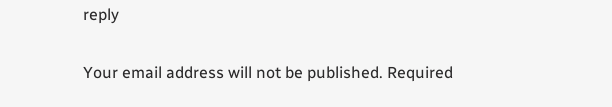reply

Your email address will not be published. Required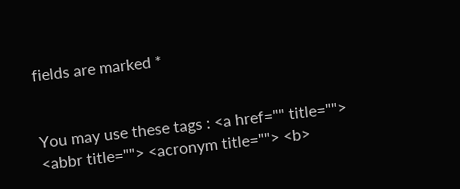fields are marked *


You may use these tags : <a href="" title=""> <abbr title=""> <acronym title=""> <b>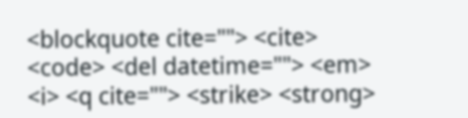<blockquote cite=""> <cite> <code> <del datetime=""> <em> <i> <q cite=""> <strike> <strong>